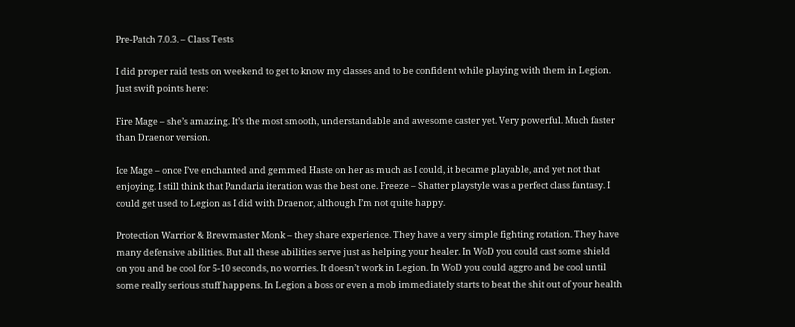Pre-Patch 7.0.3. – Class Tests

I did proper raid tests on weekend to get to know my classes and to be confident while playing with them in Legion. Just swift points here:

Fire Mage – she’s amazing. It’s the most smooth, understandable and awesome caster yet. Very powerful. Much faster than Draenor version.

Ice Mage – once I’ve enchanted and gemmed Haste on her as much as I could, it became playable, and yet not that enjoying. I still think that Pandaria iteration was the best one. Freeze – Shatter playstyle was a perfect class fantasy. I could get used to Legion as I did with Draenor, although I’m not quite happy.

Protection Warrior & Brewmaster Monk – they share experience. They have a very simple fighting rotation. They have many defensive abilities. But all these abilities serve just as helping your healer. In WoD you could cast some shield on you and be cool for 5-10 seconds, no worries. It doesn’t work in Legion. In WoD you could aggro and be cool until some really serious stuff happens. In Legion a boss or even a mob immediately starts to beat the shit out of your health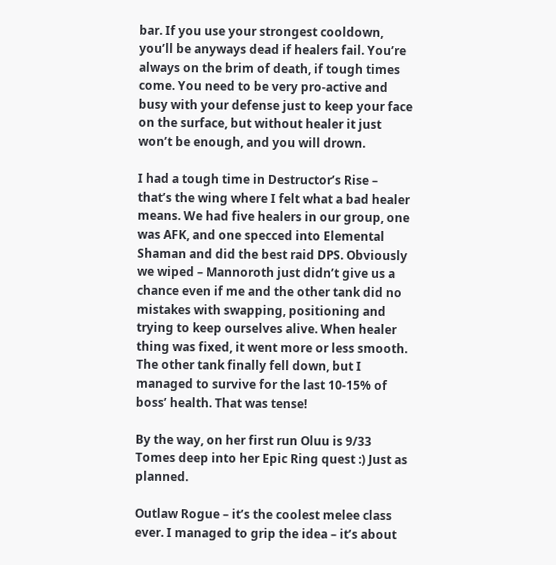bar. If you use your strongest cooldown, you’ll be anyways dead if healers fail. You’re always on the brim of death, if tough times come. You need to be very pro-active and busy with your defense just to keep your face on the surface, but without healer it just won’t be enough, and you will drown.

I had a tough time in Destructor’s Rise – that’s the wing where I felt what a bad healer means. We had five healers in our group, one was AFK, and one specced into Elemental Shaman and did the best raid DPS. Obviously we wiped – Mannoroth just didn’t give us a chance even if me and the other tank did no mistakes with swapping, positioning and trying to keep ourselves alive. When healer thing was fixed, it went more or less smooth. The other tank finally fell down, but I managed to survive for the last 10-15% of boss’ health. That was tense!

By the way, on her first run Oluu is 9/33 Tomes deep into her Epic Ring quest :) Just as planned.

Outlaw Rogue – it’s the coolest melee class ever. I managed to grip the idea – it’s about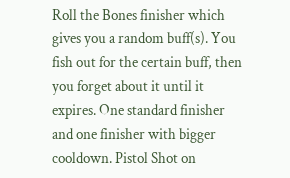Roll the Bones finisher which gives you a random buff(s). You fish out for the certain buff, then you forget about it until it expires. One standard finisher and one finisher with bigger cooldown. Pistol Shot on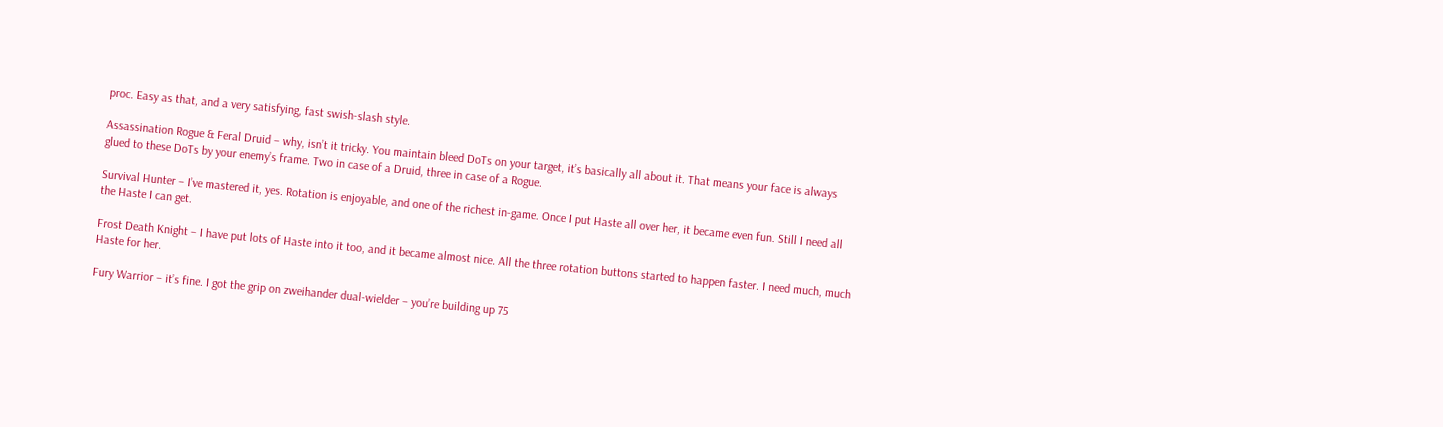proc. Easy as that, and a very satisfying, fast swish-slash style.

Assassination Rogue & Feral Druid – why, isn’t it tricky. You maintain bleed DoTs on your target, it’s basically all about it. That means your face is always glued to these DoTs by your enemy’s frame. Two in case of a Druid, three in case of a Rogue.

Survival Hunter – I’ve mastered it, yes. Rotation is enjoyable, and one of the richest in-game. Once I put Haste all over her, it became even fun. Still I need all the Haste I can get.

Frost Death Knight – I have put lots of Haste into it too, and it became almost nice. All the three rotation buttons started to happen faster. I need much, much Haste for her.

Fury Warrior – it’s fine. I got the grip on zweihander dual-wielder – you’re building up 75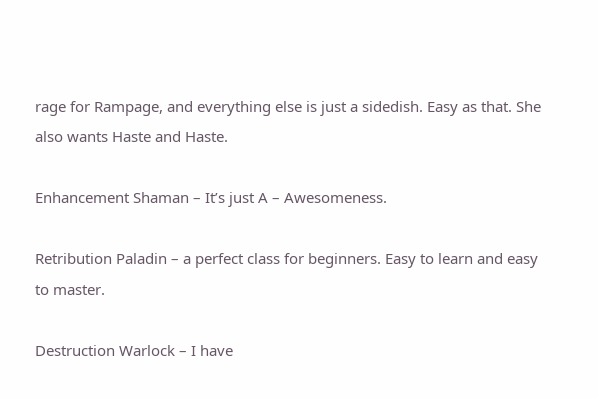rage for Rampage, and everything else is just a sidedish. Easy as that. She also wants Haste and Haste.

Enhancement Shaman – It’s just A – Awesomeness.

Retribution Paladin – a perfect class for beginners. Easy to learn and easy to master.

Destruction Warlock – I have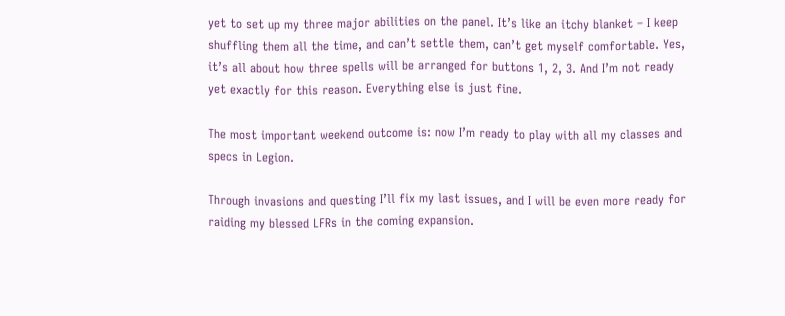yet to set up my three major abilities on the panel. It’s like an itchy blanket – I keep shuffling them all the time, and can’t settle them, can’t get myself comfortable. Yes, it’s all about how three spells will be arranged for buttons 1, 2, 3. And I’m not ready yet exactly for this reason. Everything else is just fine.

The most important weekend outcome is: now I’m ready to play with all my classes and specs in Legion.

Through invasions and questing I’ll fix my last issues, and I will be even more ready for raiding my blessed LFRs in the coming expansion.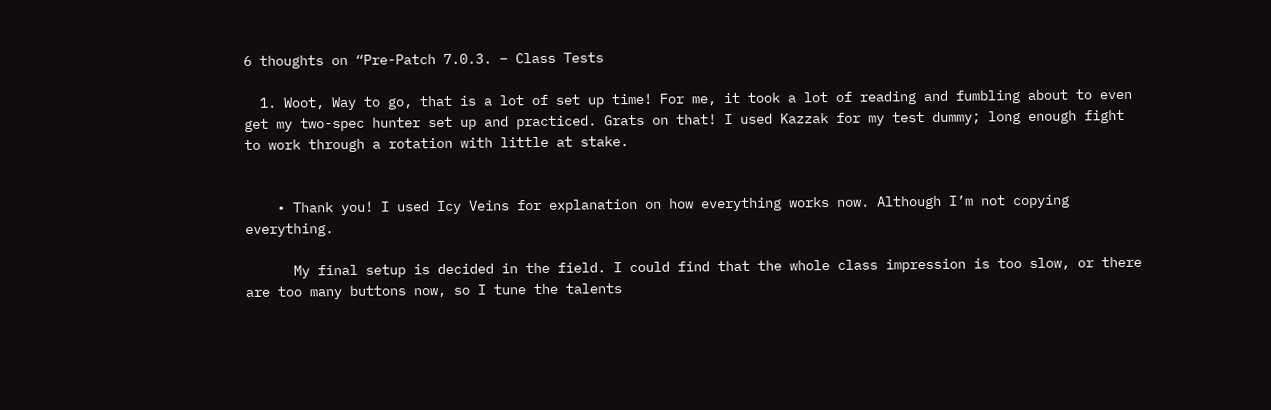6 thoughts on “Pre-Patch 7.0.3. – Class Tests

  1. Woot, Way to go, that is a lot of set up time! For me, it took a lot of reading and fumbling about to even get my two-spec hunter set up and practiced. Grats on that! I used Kazzak for my test dummy; long enough fight to work through a rotation with little at stake.


    • Thank you! I used Icy Veins for explanation on how everything works now. Although I’m not copying everything.

      My final setup is decided in the field. I could find that the whole class impression is too slow, or there are too many buttons now, so I tune the talents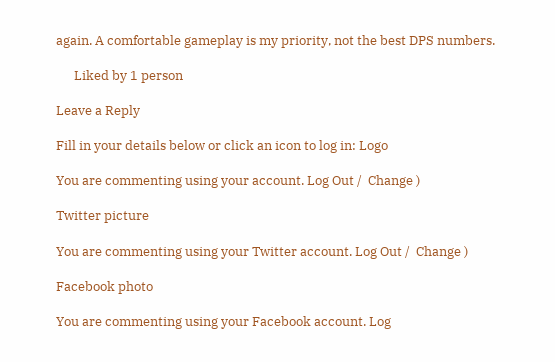again. A comfortable gameplay is my priority, not the best DPS numbers.

      Liked by 1 person

Leave a Reply

Fill in your details below or click an icon to log in: Logo

You are commenting using your account. Log Out /  Change )

Twitter picture

You are commenting using your Twitter account. Log Out /  Change )

Facebook photo

You are commenting using your Facebook account. Log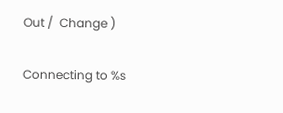Out /  Change )

Connecting to %s